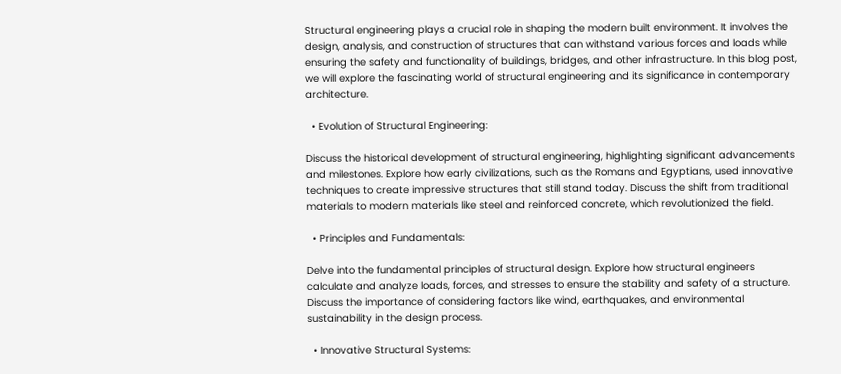Structural engineering plays a crucial role in shaping the modern built environment. It involves the design, analysis, and construction of structures that can withstand various forces and loads while ensuring the safety and functionality of buildings, bridges, and other infrastructure. In this blog post, we will explore the fascinating world of structural engineering and its significance in contemporary architecture.

  • Evolution of Structural Engineering:

Discuss the historical development of structural engineering, highlighting significant advancements and milestones. Explore how early civilizations, such as the Romans and Egyptians, used innovative techniques to create impressive structures that still stand today. Discuss the shift from traditional materials to modern materials like steel and reinforced concrete, which revolutionized the field.

  • Principles and Fundamentals:

Delve into the fundamental principles of structural design. Explore how structural engineers calculate and analyze loads, forces, and stresses to ensure the stability and safety of a structure. Discuss the importance of considering factors like wind, earthquakes, and environmental sustainability in the design process.

  • Innovative Structural Systems: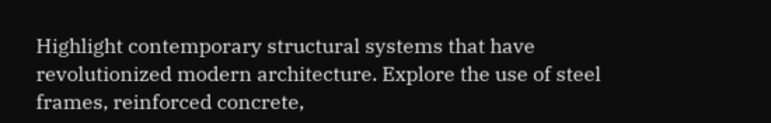Highlight contemporary structural systems that have revolutionized modern architecture. Explore the use of steel frames, reinforced concrete,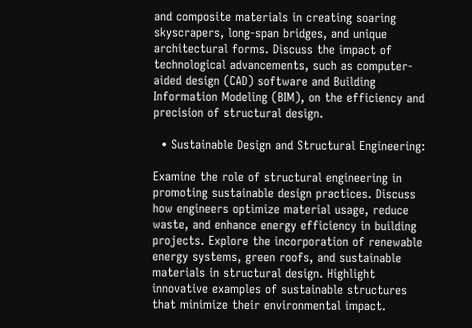and composite materials in creating soaring skyscrapers, long-span bridges, and unique architectural forms. Discuss the impact of technological advancements, such as computer-aided design (CAD) software and Building Information Modeling (BIM), on the efficiency and precision of structural design.

  • Sustainable Design and Structural Engineering:

Examine the role of structural engineering in promoting sustainable design practices. Discuss how engineers optimize material usage, reduce waste, and enhance energy efficiency in building projects. Explore the incorporation of renewable energy systems, green roofs, and sustainable materials in structural design. Highlight innovative examples of sustainable structures that minimize their environmental impact.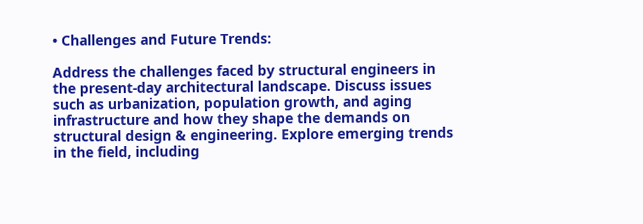• Challenges and Future Trends:

Address the challenges faced by structural engineers in the present-day architectural landscape. Discuss issues such as urbanization, population growth, and aging infrastructure and how they shape the demands on structural design & engineering. Explore emerging trends in the field, including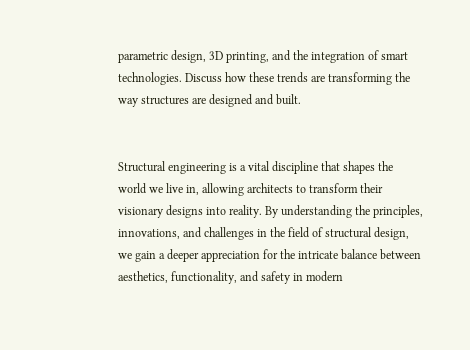parametric design, 3D printing, and the integration of smart technologies. Discuss how these trends are transforming the way structures are designed and built.


Structural engineering is a vital discipline that shapes the world we live in, allowing architects to transform their visionary designs into reality. By understanding the principles, innovations, and challenges in the field of structural design, we gain a deeper appreciation for the intricate balance between aesthetics, functionality, and safety in modern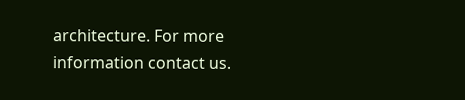architecture. For more information contact us.